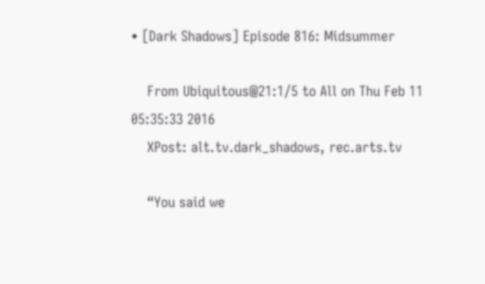• [Dark Shadows] Episode 816: Midsummer

    From Ubiquitous@21:1/5 to All on Thu Feb 11 05:35:33 2016
    XPost: alt.tv.dark_shadows, rec.arts.tv

    “You said we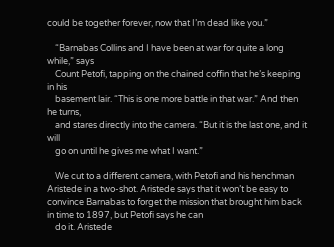could be together forever, now that I’m dead like you.”

    “Barnabas Collins and I have been at war for quite a long while,” says
    Count Petofi, tapping on the chained coffin that he’s keeping in his
    basement lair. “This is one more battle in that war.” And then he turns,
    and stares directly into the camera. “But it is the last one, and it will
    go on until he gives me what I want.”

    We cut to a different camera, with Petofi and his henchman Aristede in a two-shot. Aristede says that it won’t be easy to convince Barnabas to forget the mission that brought him back in time to 1897, but Petofi says he can
    do it. Aristede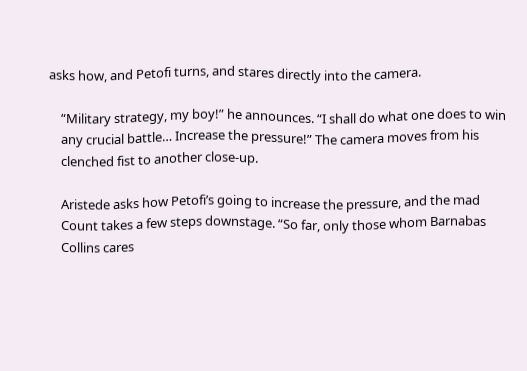asks how, and Petofi turns, and stares directly into the camera.

    “Military strategy, my boy!” he announces. “I shall do what one does to win
    any crucial battle… Increase the pressure!” The camera moves from his
    clenched fist to another close-up.

    Aristede asks how Petofi’s going to increase the pressure, and the mad
    Count takes a few steps downstage. “So far, only those whom Barnabas
    Collins cares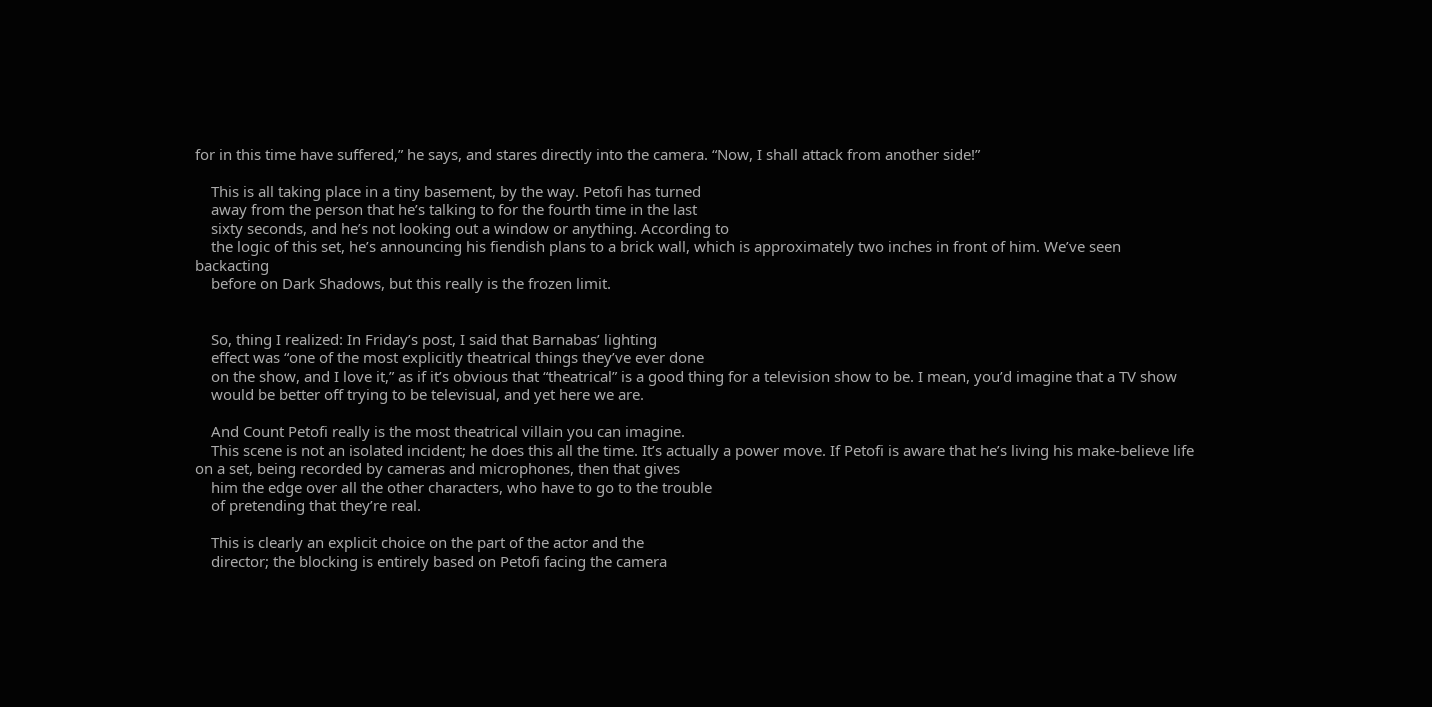for in this time have suffered,” he says, and stares directly into the camera. “Now, I shall attack from another side!”

    This is all taking place in a tiny basement, by the way. Petofi has turned
    away from the person that he’s talking to for the fourth time in the last
    sixty seconds, and he’s not looking out a window or anything. According to
    the logic of this set, he’s announcing his fiendish plans to a brick wall, which is approximately two inches in front of him. We’ve seen backacting
    before on Dark Shadows, but this really is the frozen limit.


    So, thing I realized: In Friday’s post, I said that Barnabas’ lighting
    effect was “one of the most explicitly theatrical things they’ve ever done
    on the show, and I love it,” as if it’s obvious that “theatrical” is a good thing for a television show to be. I mean, you’d imagine that a TV show
    would be better off trying to be televisual, and yet here we are.

    And Count Petofi really is the most theatrical villain you can imagine.
    This scene is not an isolated incident; he does this all the time. It’s actually a power move. If Petofi is aware that he’s living his make-believe life on a set, being recorded by cameras and microphones, then that gives
    him the edge over all the other characters, who have to go to the trouble
    of pretending that they’re real.

    This is clearly an explicit choice on the part of the actor and the
    director; the blocking is entirely based on Petofi facing the camera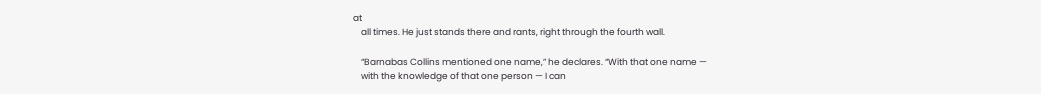at
    all times. He just stands there and rants, right through the fourth wall.

    “Barnabas Collins mentioned one name,” he declares. “With that one name —
    with the knowledge of that one person — I can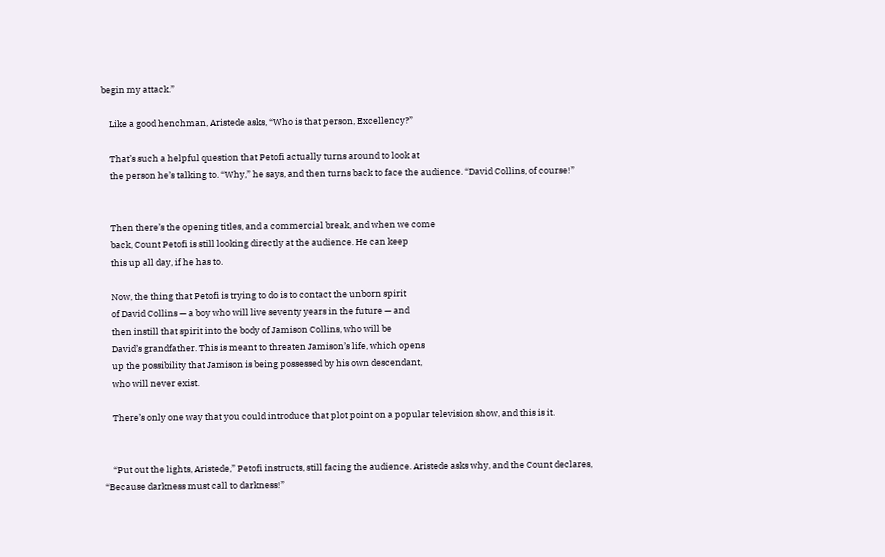begin my attack.”

    Like a good henchman, Aristede asks, “Who is that person, Excellency?”

    That’s such a helpful question that Petofi actually turns around to look at
    the person he’s talking to. “Why,” he says, and then turns back to face the audience. “David Collins, of course!”


    Then there’s the opening titles, and a commercial break, and when we come
    back, Count Petofi is still looking directly at the audience. He can keep
    this up all day, if he has to.

    Now, the thing that Petofi is trying to do is to contact the unborn spirit
    of David Collins — a boy who will live seventy years in the future — and
    then instill that spirit into the body of Jamison Collins, who will be
    David’s grandfather. This is meant to threaten Jamison’s life, which opens
    up the possibility that Jamison is being possessed by his own descendant,
    who will never exist.

    There’s only one way that you could introduce that plot point on a popular television show, and this is it.


    “Put out the lights, Aristede,” Petofi instructs, still facing the audience. Aristede asks why, and the Count declares, “Because darkness must call to darkness!”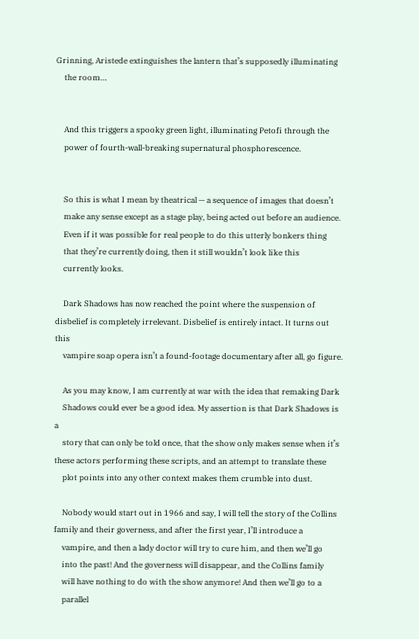Grinning, Aristede extinguishes the lantern that’s supposedly illuminating
    the room…


    And this triggers a spooky green light, illuminating Petofi through the
    power of fourth-wall-breaking supernatural phosphorescence.


    So this is what I mean by theatrical — a sequence of images that doesn’t
    make any sense except as a stage play, being acted out before an audience.
    Even if it was possible for real people to do this utterly bonkers thing
    that they’re currently doing, then it still wouldn’t look like this
    currently looks.

    Dark Shadows has now reached the point where the suspension of disbelief is completely irrelevant. Disbelief is entirely intact. It turns out this
    vampire soap opera isn’t a found-footage documentary after all, go figure.

    As you may know, I am currently at war with the idea that remaking Dark
    Shadows could ever be a good idea. My assertion is that Dark Shadows is a
    story that can only be told once, that the show only makes sense when it’s these actors performing these scripts, and an attempt to translate these
    plot points into any other context makes them crumble into dust.

    Nobody would start out in 1966 and say, I will tell the story of the Collins family and their governess, and after the first year, I’ll introduce a
    vampire, and then a lady doctor will try to cure him, and then we’ll go
    into the past! And the governess will disappear, and the Collins family
    will have nothing to do with the show anymore! And then we’ll go to a
    parallel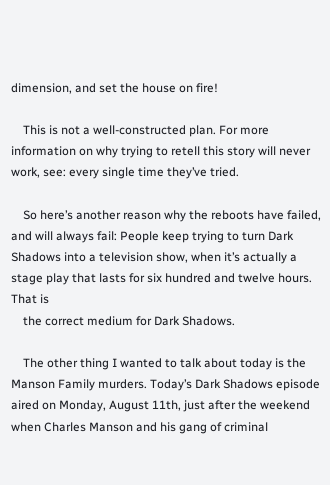dimension, and set the house on fire!

    This is not a well-constructed plan. For more information on why trying to retell this story will never work, see: every single time they’ve tried.

    So here’s another reason why the reboots have failed, and will always fail: People keep trying to turn Dark Shadows into a television show, when it’s actually a stage play that lasts for six hundred and twelve hours. That is
    the correct medium for Dark Shadows.

    The other thing I wanted to talk about today is the Manson Family murders. Today’s Dark Shadows episode aired on Monday, August 11th, just after the weekend when Charles Manson and his gang of criminal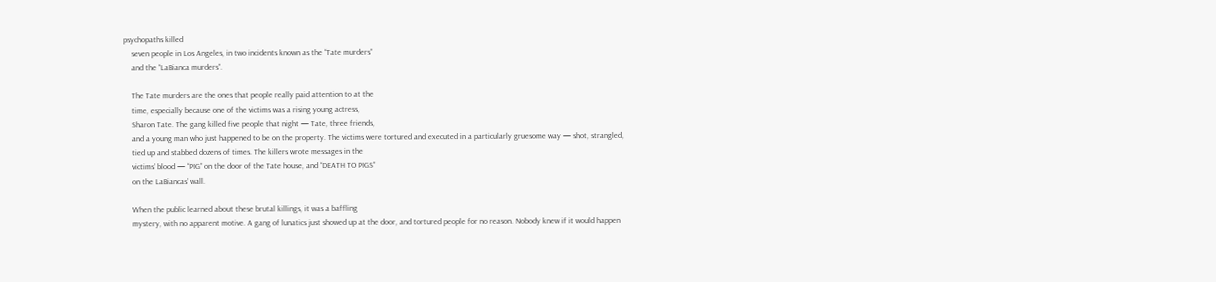psychopaths killed
    seven people in Los Angeles, in two incidents known as the “Tate murders”
    and the “LaBianca murders”.

    The Tate murders are the ones that people really paid attention to at the
    time, especially because one of the victims was a rising young actress,
    Sharon Tate. The gang killed five people that night — Tate, three friends,
    and a young man who just happened to be on the property. The victims were tortured and executed in a particularly gruesome way — shot, strangled,
    tied up and stabbed dozens of times. The killers wrote messages in the
    victims’ blood — “PIG” on the door of the Tate house, and “DEATH TO PIGS”
    on the LaBiancas’ wall.

    When the public learned about these brutal killings, it was a baffling
    mystery, with no apparent motive. A gang of lunatics just showed up at the door, and tortured people for no reason. Nobody knew if it would happen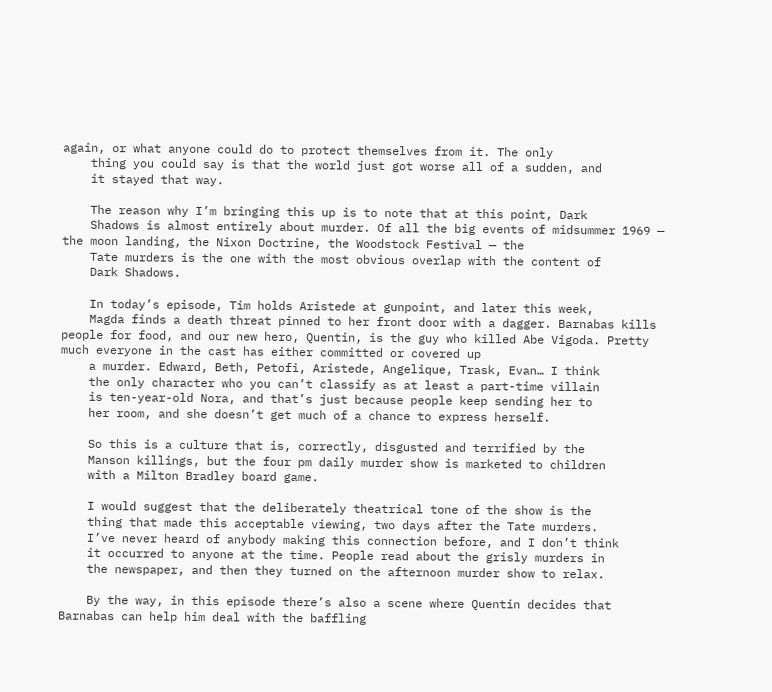again, or what anyone could do to protect themselves from it. The only
    thing you could say is that the world just got worse all of a sudden, and
    it stayed that way.

    The reason why I’m bringing this up is to note that at this point, Dark
    Shadows is almost entirely about murder. Of all the big events of midsummer 1969 — the moon landing, the Nixon Doctrine, the Woodstock Festival — the
    Tate murders is the one with the most obvious overlap with the content of
    Dark Shadows.

    In today’s episode, Tim holds Aristede at gunpoint, and later this week,
    Magda finds a death threat pinned to her front door with a dagger. Barnabas kills people for food, and our new hero, Quentin, is the guy who killed Abe Vigoda. Pretty much everyone in the cast has either committed or covered up
    a murder. Edward, Beth, Petofi, Aristede, Angelique, Trask, Evan… I think
    the only character who you can’t classify as at least a part-time villain
    is ten-year-old Nora, and that’s just because people keep sending her to
    her room, and she doesn’t get much of a chance to express herself.

    So this is a culture that is, correctly, disgusted and terrified by the
    Manson killings, but the four pm daily murder show is marketed to children
    with a Milton Bradley board game.

    I would suggest that the deliberately theatrical tone of the show is the
    thing that made this acceptable viewing, two days after the Tate murders.
    I’ve never heard of anybody making this connection before, and I don’t think
    it occurred to anyone at the time. People read about the grisly murders in
    the newspaper, and then they turned on the afternoon murder show to relax.

    By the way, in this episode there’s also a scene where Quentin decides that Barnabas can help him deal with the baffling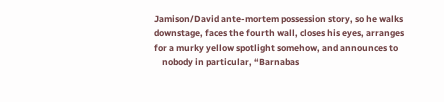Jamison/David ante-mortem possession story, so he walks downstage, faces the fourth wall, closes his eyes, arranges for a murky yellow spotlight somehow, and announces to
    nobody in particular, “Barnabas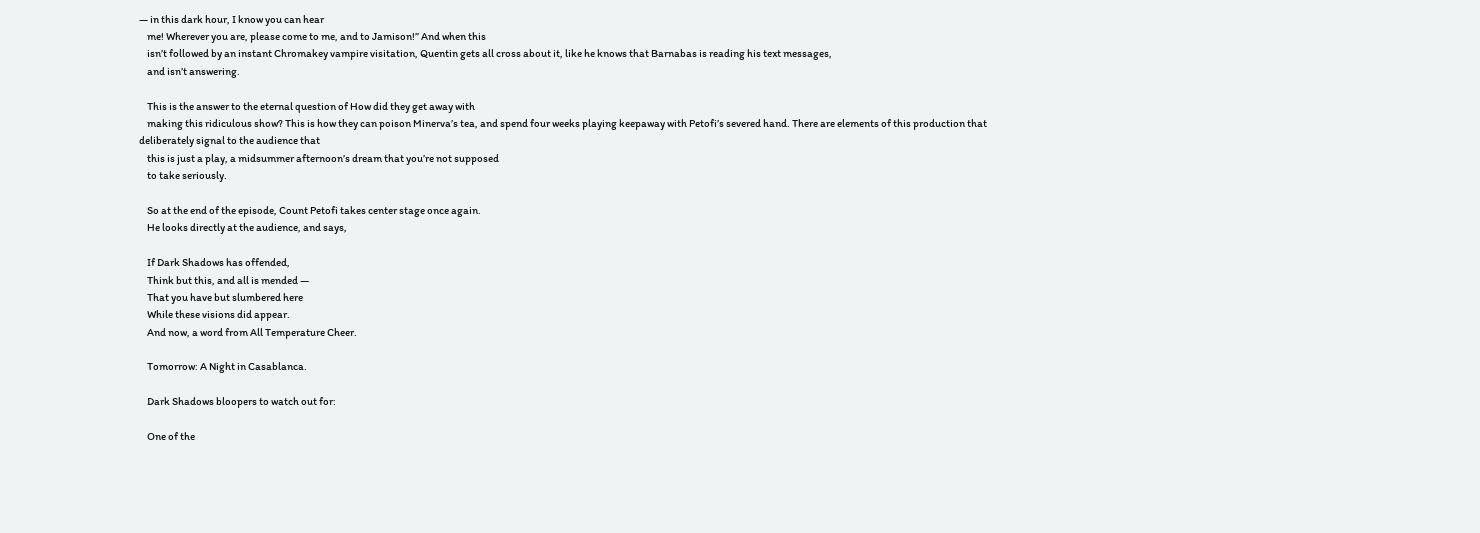— in this dark hour, I know you can hear
    me! Wherever you are, please come to me, and to Jamison!” And when this
    isn’t followed by an instant Chromakey vampire visitation, Quentin gets all cross about it, like he knows that Barnabas is reading his text messages,
    and isn’t answering.

    This is the answer to the eternal question of How did they get away with
    making this ridiculous show? This is how they can poison Minerva’s tea, and spend four weeks playing keepaway with Petofi’s severed hand. There are elements of this production that deliberately signal to the audience that
    this is just a play, a midsummer afternoon’s dream that you’re not supposed
    to take seriously.

    So at the end of the episode, Count Petofi takes center stage once again.
    He looks directly at the audience, and says,

    If Dark Shadows has offended,
    Think but this, and all is mended —
    That you have but slumbered here
    While these visions did appear.
    And now, a word from All Temperature Cheer.

    Tomorrow: A Night in Casablanca.

    Dark Shadows bloopers to watch out for:

    One of the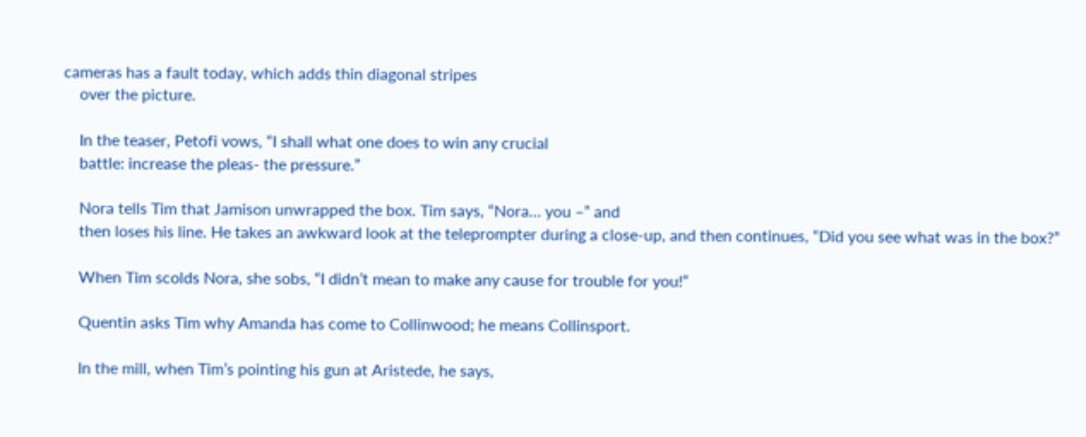cameras has a fault today, which adds thin diagonal stripes
    over the picture.

    In the teaser, Petofi vows, “I shall what one does to win any crucial
    battle: increase the pleas- the pressure.”

    Nora tells Tim that Jamison unwrapped the box. Tim says, “Nora… you –” and
    then loses his line. He takes an awkward look at the teleprompter during a close-up, and then continues, “Did you see what was in the box?”

    When Tim scolds Nora, she sobs, “I didn’t mean to make any cause for trouble for you!”

    Quentin asks Tim why Amanda has come to Collinwood; he means Collinsport.

    In the mill, when Tim’s pointing his gun at Aristede, he says,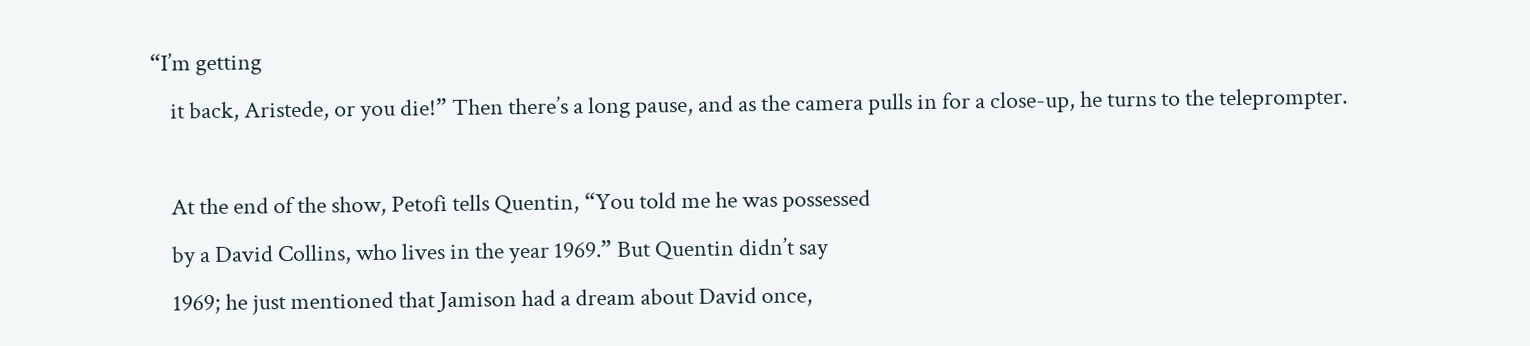“I’m getting
    it back, Aristede, or you die!” Then there’s a long pause, and as the camera pulls in for a close-up, he turns to the teleprompter.

    At the end of the show, Petofi tells Quentin, “You told me he was possessed
    by a David Collins, who lives in the year 1969.” But Quentin didn’t say
    1969; he just mentioned that Jamison had a dream about David once,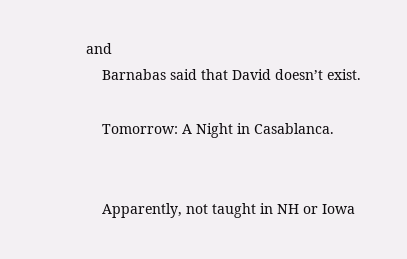and
    Barnabas said that David doesn’t exist.

    Tomorrow: A Night in Casablanca.


    Apparently, not taught in NH or Iowa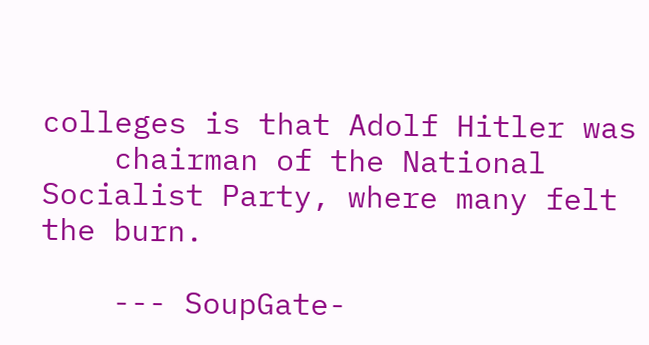colleges is that Adolf Hitler was
    chairman of the National Socialist Party, where many felt the burn.

    --- SoupGate-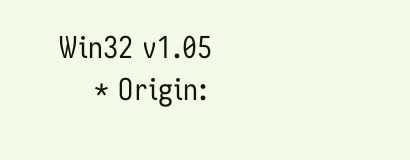Win32 v1.05
    * Origin: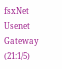fsxNet Usenet Gateway (21:1/5)